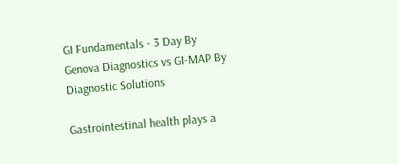GI Fundamentals - 3 Day By Genova Diagnostics vs GI-MAP By Diagnostic Solutions

Gastrointestinal health plays a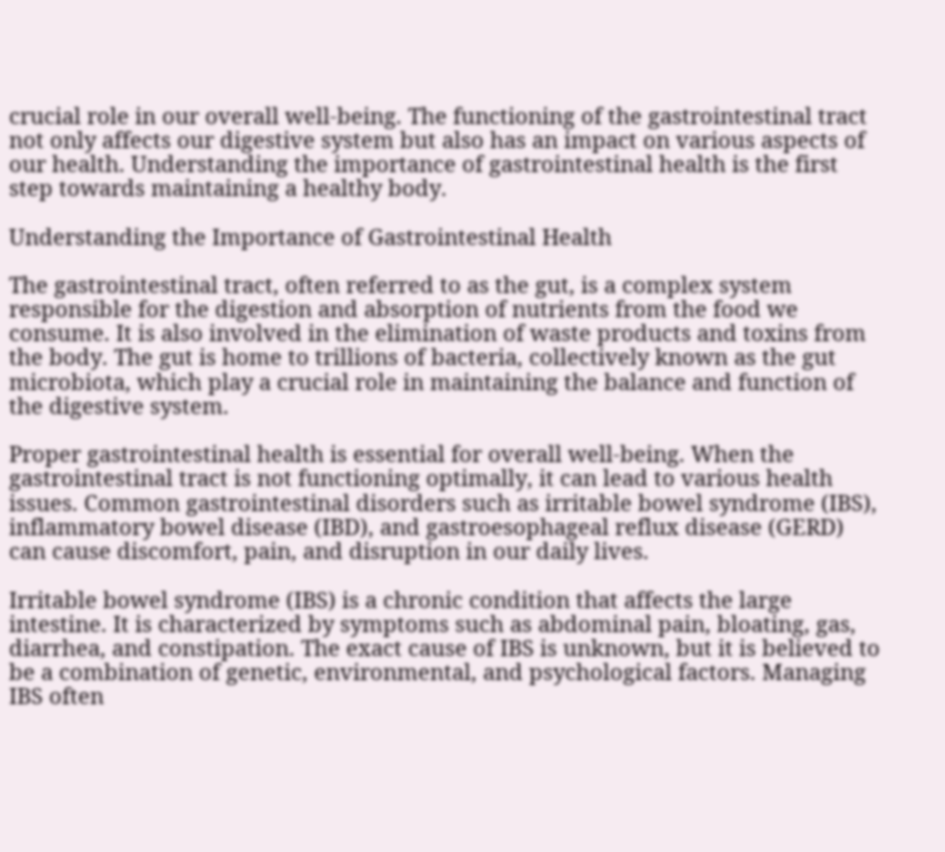crucial role in our overall well-being. The functioning of the gastrointestinal tract not only affects our digestive system but also has an impact on various aspects of our health. Understanding the importance of gastrointestinal health is the first step towards maintaining a healthy body.

Understanding the Importance of Gastrointestinal Health

The gastrointestinal tract, often referred to as the gut, is a complex system responsible for the digestion and absorption of nutrients from the food we consume. It is also involved in the elimination of waste products and toxins from the body. The gut is home to trillions of bacteria, collectively known as the gut microbiota, which play a crucial role in maintaining the balance and function of the digestive system.

Proper gastrointestinal health is essential for overall well-being. When the gastrointestinal tract is not functioning optimally, it can lead to various health issues. Common gastrointestinal disorders such as irritable bowel syndrome (IBS), inflammatory bowel disease (IBD), and gastroesophageal reflux disease (GERD) can cause discomfort, pain, and disruption in our daily lives.

Irritable bowel syndrome (IBS) is a chronic condition that affects the large intestine. It is characterized by symptoms such as abdominal pain, bloating, gas, diarrhea, and constipation. The exact cause of IBS is unknown, but it is believed to be a combination of genetic, environmental, and psychological factors. Managing IBS often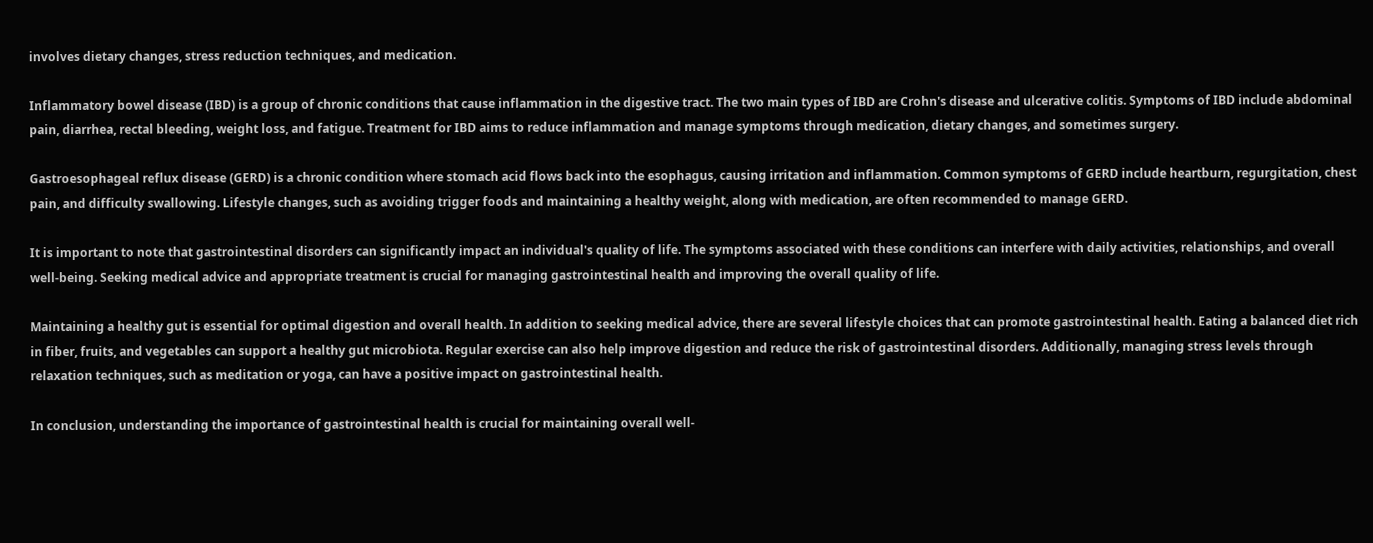involves dietary changes, stress reduction techniques, and medication.

Inflammatory bowel disease (IBD) is a group of chronic conditions that cause inflammation in the digestive tract. The two main types of IBD are Crohn's disease and ulcerative colitis. Symptoms of IBD include abdominal pain, diarrhea, rectal bleeding, weight loss, and fatigue. Treatment for IBD aims to reduce inflammation and manage symptoms through medication, dietary changes, and sometimes surgery.

Gastroesophageal reflux disease (GERD) is a chronic condition where stomach acid flows back into the esophagus, causing irritation and inflammation. Common symptoms of GERD include heartburn, regurgitation, chest pain, and difficulty swallowing. Lifestyle changes, such as avoiding trigger foods and maintaining a healthy weight, along with medication, are often recommended to manage GERD.

It is important to note that gastrointestinal disorders can significantly impact an individual's quality of life. The symptoms associated with these conditions can interfere with daily activities, relationships, and overall well-being. Seeking medical advice and appropriate treatment is crucial for managing gastrointestinal health and improving the overall quality of life.

Maintaining a healthy gut is essential for optimal digestion and overall health. In addition to seeking medical advice, there are several lifestyle choices that can promote gastrointestinal health. Eating a balanced diet rich in fiber, fruits, and vegetables can support a healthy gut microbiota. Regular exercise can also help improve digestion and reduce the risk of gastrointestinal disorders. Additionally, managing stress levels through relaxation techniques, such as meditation or yoga, can have a positive impact on gastrointestinal health.

In conclusion, understanding the importance of gastrointestinal health is crucial for maintaining overall well-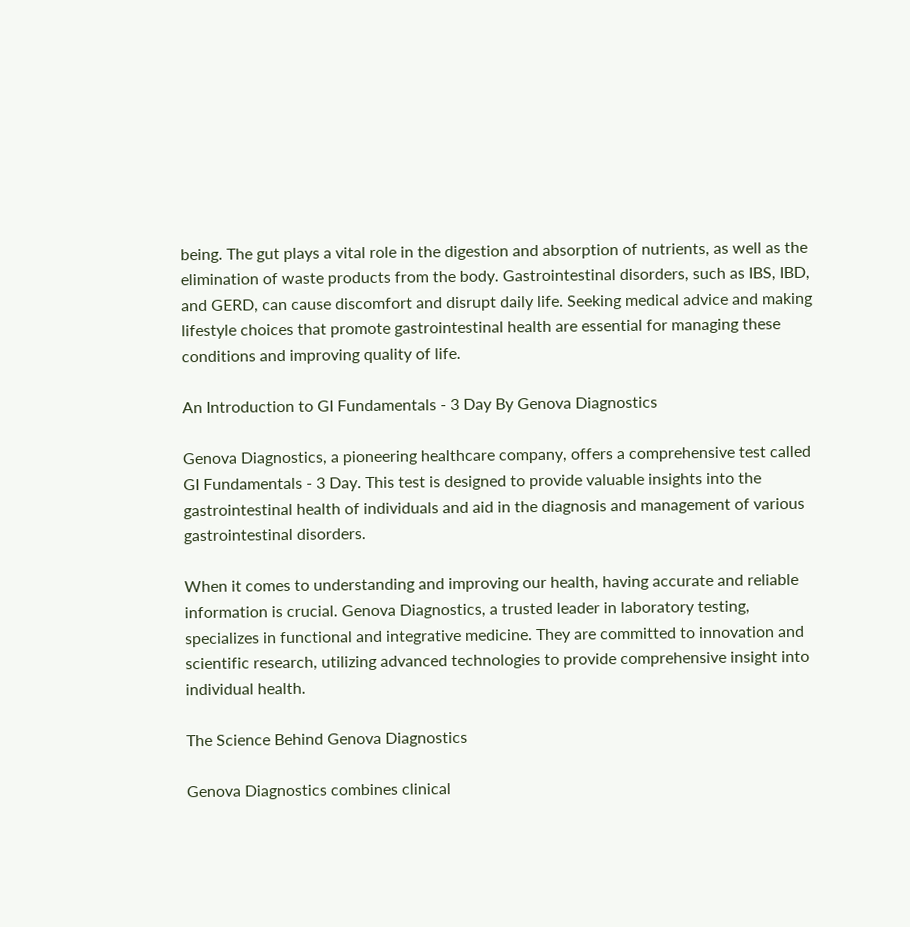being. The gut plays a vital role in the digestion and absorption of nutrients, as well as the elimination of waste products from the body. Gastrointestinal disorders, such as IBS, IBD, and GERD, can cause discomfort and disrupt daily life. Seeking medical advice and making lifestyle choices that promote gastrointestinal health are essential for managing these conditions and improving quality of life.

An Introduction to GI Fundamentals - 3 Day By Genova Diagnostics

Genova Diagnostics, a pioneering healthcare company, offers a comprehensive test called GI Fundamentals - 3 Day. This test is designed to provide valuable insights into the gastrointestinal health of individuals and aid in the diagnosis and management of various gastrointestinal disorders.

When it comes to understanding and improving our health, having accurate and reliable information is crucial. Genova Diagnostics, a trusted leader in laboratory testing, specializes in functional and integrative medicine. They are committed to innovation and scientific research, utilizing advanced technologies to provide comprehensive insight into individual health.

The Science Behind Genova Diagnostics

Genova Diagnostics combines clinical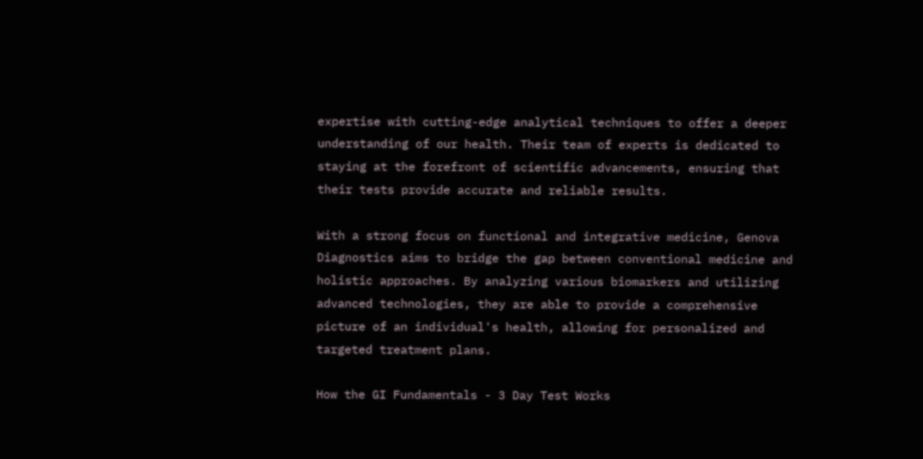expertise with cutting-edge analytical techniques to offer a deeper understanding of our health. Their team of experts is dedicated to staying at the forefront of scientific advancements, ensuring that their tests provide accurate and reliable results.

With a strong focus on functional and integrative medicine, Genova Diagnostics aims to bridge the gap between conventional medicine and holistic approaches. By analyzing various biomarkers and utilizing advanced technologies, they are able to provide a comprehensive picture of an individual's health, allowing for personalized and targeted treatment plans.

How the GI Fundamentals - 3 Day Test Works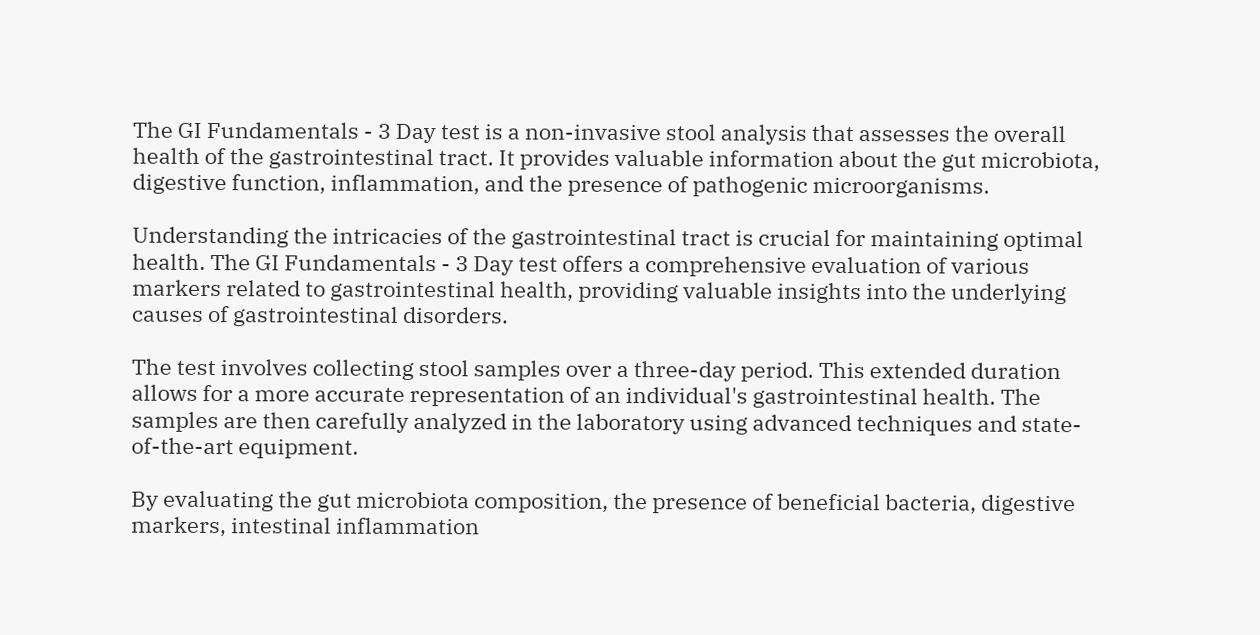The GI Fundamentals - 3 Day test is a non-invasive stool analysis that assesses the overall health of the gastrointestinal tract. It provides valuable information about the gut microbiota, digestive function, inflammation, and the presence of pathogenic microorganisms.

Understanding the intricacies of the gastrointestinal tract is crucial for maintaining optimal health. The GI Fundamentals - 3 Day test offers a comprehensive evaluation of various markers related to gastrointestinal health, providing valuable insights into the underlying causes of gastrointestinal disorders.

The test involves collecting stool samples over a three-day period. This extended duration allows for a more accurate representation of an individual's gastrointestinal health. The samples are then carefully analyzed in the laboratory using advanced techniques and state-of-the-art equipment.

By evaluating the gut microbiota composition, the presence of beneficial bacteria, digestive markers, intestinal inflammation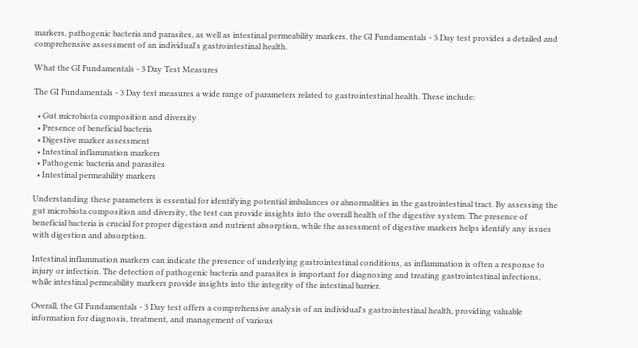markers, pathogenic bacteria and parasites, as well as intestinal permeability markers, the GI Fundamentals - 3 Day test provides a detailed and comprehensive assessment of an individual's gastrointestinal health.

What the GI Fundamentals - 3 Day Test Measures

The GI Fundamentals - 3 Day test measures a wide range of parameters related to gastrointestinal health. These include:

  • Gut microbiota composition and diversity
  • Presence of beneficial bacteria
  • Digestive marker assessment
  • Intestinal inflammation markers
  • Pathogenic bacteria and parasites
  • Intestinal permeability markers

Understanding these parameters is essential for identifying potential imbalances or abnormalities in the gastrointestinal tract. By assessing the gut microbiota composition and diversity, the test can provide insights into the overall health of the digestive system. The presence of beneficial bacteria is crucial for proper digestion and nutrient absorption, while the assessment of digestive markers helps identify any issues with digestion and absorption.

Intestinal inflammation markers can indicate the presence of underlying gastrointestinal conditions, as inflammation is often a response to injury or infection. The detection of pathogenic bacteria and parasites is important for diagnosing and treating gastrointestinal infections, while intestinal permeability markers provide insights into the integrity of the intestinal barrier.

Overall, the GI Fundamentals - 3 Day test offers a comprehensive analysis of an individual's gastrointestinal health, providing valuable information for diagnosis, treatment, and management of various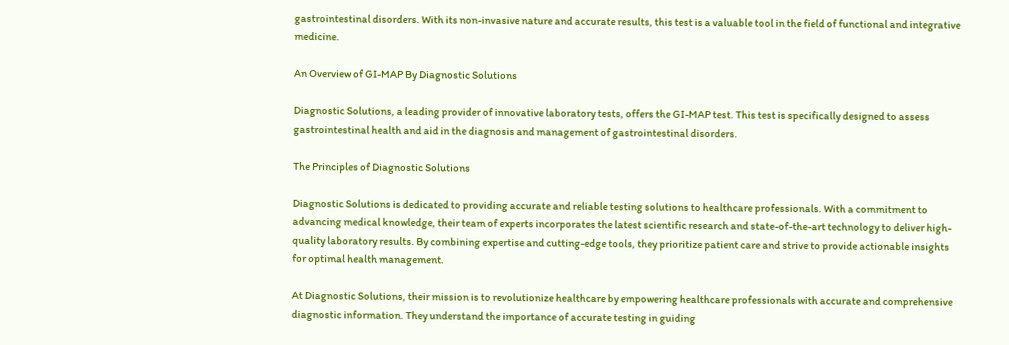gastrointestinal disorders. With its non-invasive nature and accurate results, this test is a valuable tool in the field of functional and integrative medicine.

An Overview of GI-MAP By Diagnostic Solutions

Diagnostic Solutions, a leading provider of innovative laboratory tests, offers the GI-MAP test. This test is specifically designed to assess gastrointestinal health and aid in the diagnosis and management of gastrointestinal disorders.

The Principles of Diagnostic Solutions

Diagnostic Solutions is dedicated to providing accurate and reliable testing solutions to healthcare professionals. With a commitment to advancing medical knowledge, their team of experts incorporates the latest scientific research and state-of-the-art technology to deliver high-quality laboratory results. By combining expertise and cutting-edge tools, they prioritize patient care and strive to provide actionable insights for optimal health management.

At Diagnostic Solutions, their mission is to revolutionize healthcare by empowering healthcare professionals with accurate and comprehensive diagnostic information. They understand the importance of accurate testing in guiding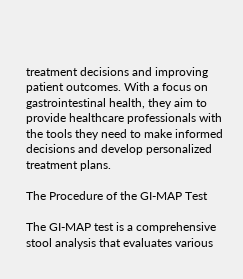treatment decisions and improving patient outcomes. With a focus on gastrointestinal health, they aim to provide healthcare professionals with the tools they need to make informed decisions and develop personalized treatment plans.

The Procedure of the GI-MAP Test

The GI-MAP test is a comprehensive stool analysis that evaluates various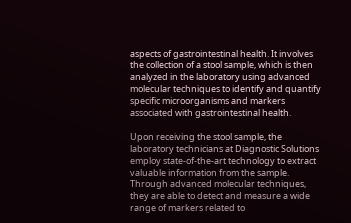aspects of gastrointestinal health. It involves the collection of a stool sample, which is then analyzed in the laboratory using advanced molecular techniques to identify and quantify specific microorganisms and markers associated with gastrointestinal health.

Upon receiving the stool sample, the laboratory technicians at Diagnostic Solutions employ state-of-the-art technology to extract valuable information from the sample. Through advanced molecular techniques, they are able to detect and measure a wide range of markers related to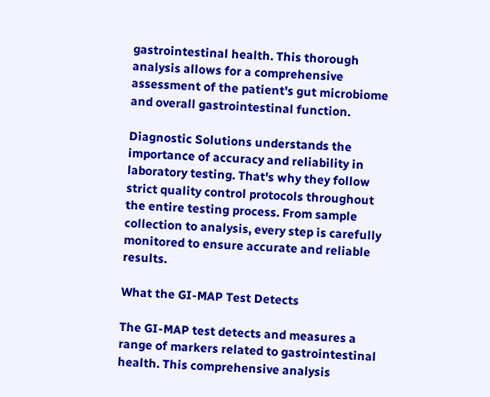gastrointestinal health. This thorough analysis allows for a comprehensive assessment of the patient's gut microbiome and overall gastrointestinal function.

Diagnostic Solutions understands the importance of accuracy and reliability in laboratory testing. That's why they follow strict quality control protocols throughout the entire testing process. From sample collection to analysis, every step is carefully monitored to ensure accurate and reliable results.

What the GI-MAP Test Detects

The GI-MAP test detects and measures a range of markers related to gastrointestinal health. This comprehensive analysis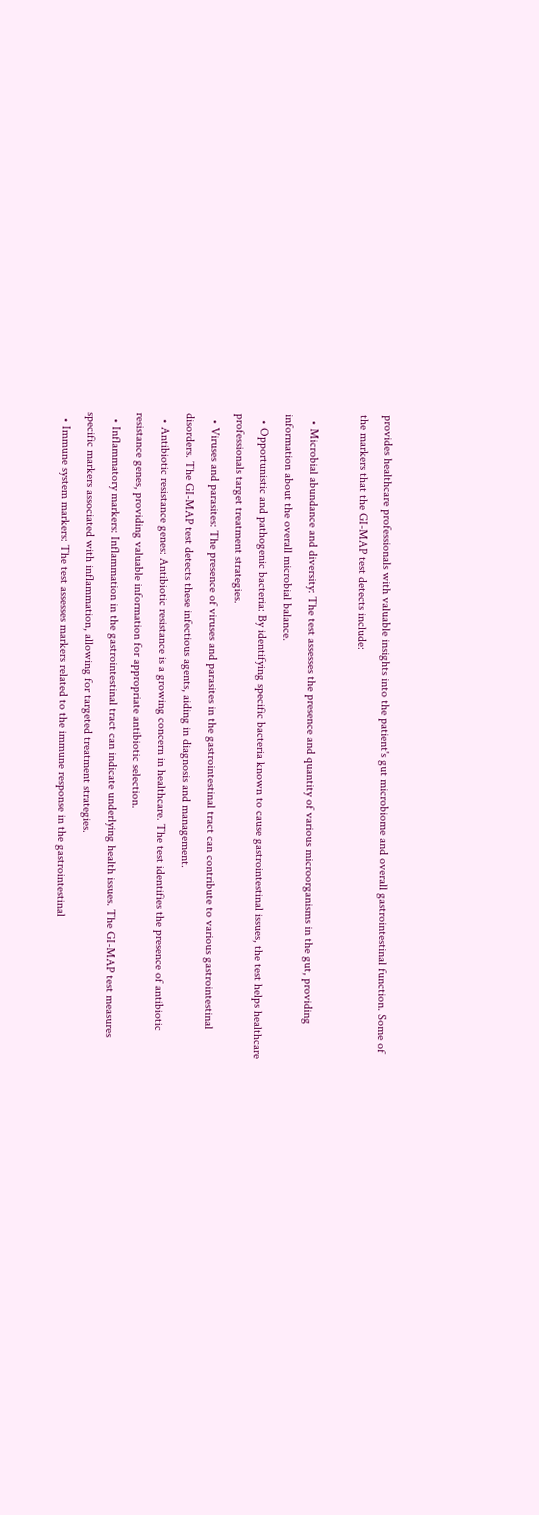provides healthcare professionals with valuable insights into the patient's gut microbiome and overall gastrointestinal function. Some of the markers that the GI-MAP test detects include:

  • Microbial abundance and diversity: The test assesses the presence and quantity of various microorganisms in the gut, providing information about the overall microbial balance.
  • Opportunistic and pathogenic bacteria: By identifying specific bacteria known to cause gastrointestinal issues, the test helps healthcare professionals target treatment strategies.
  • Viruses and parasites: The presence of viruses and parasites in the gastrointestinal tract can contribute to various gastrointestinal disorders. The GI-MAP test detects these infectious agents, aiding in diagnosis and management.
  • Antibiotic resistance genes: Antibiotic resistance is a growing concern in healthcare. The test identifies the presence of antibiotic resistance genes, providing valuable information for appropriate antibiotic selection.
  • Inflammatory markers: Inflammation in the gastrointestinal tract can indicate underlying health issues. The GI-MAP test measures specific markers associated with inflammation, allowing for targeted treatment strategies.
  • Immune system markers: The test assesses markers related to the immune response in the gastrointestinal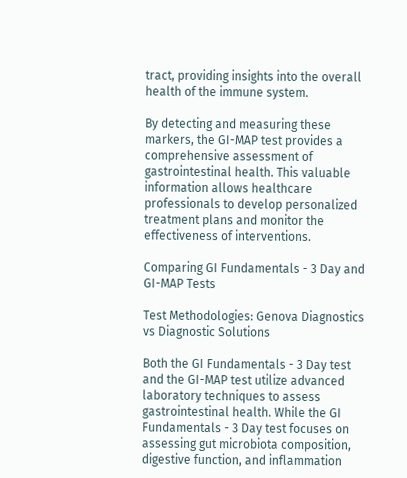tract, providing insights into the overall health of the immune system.

By detecting and measuring these markers, the GI-MAP test provides a comprehensive assessment of gastrointestinal health. This valuable information allows healthcare professionals to develop personalized treatment plans and monitor the effectiveness of interventions.

Comparing GI Fundamentals - 3 Day and GI-MAP Tests

Test Methodologies: Genova Diagnostics vs Diagnostic Solutions

Both the GI Fundamentals - 3 Day test and the GI-MAP test utilize advanced laboratory techniques to assess gastrointestinal health. While the GI Fundamentals - 3 Day test focuses on assessing gut microbiota composition, digestive function, and inflammation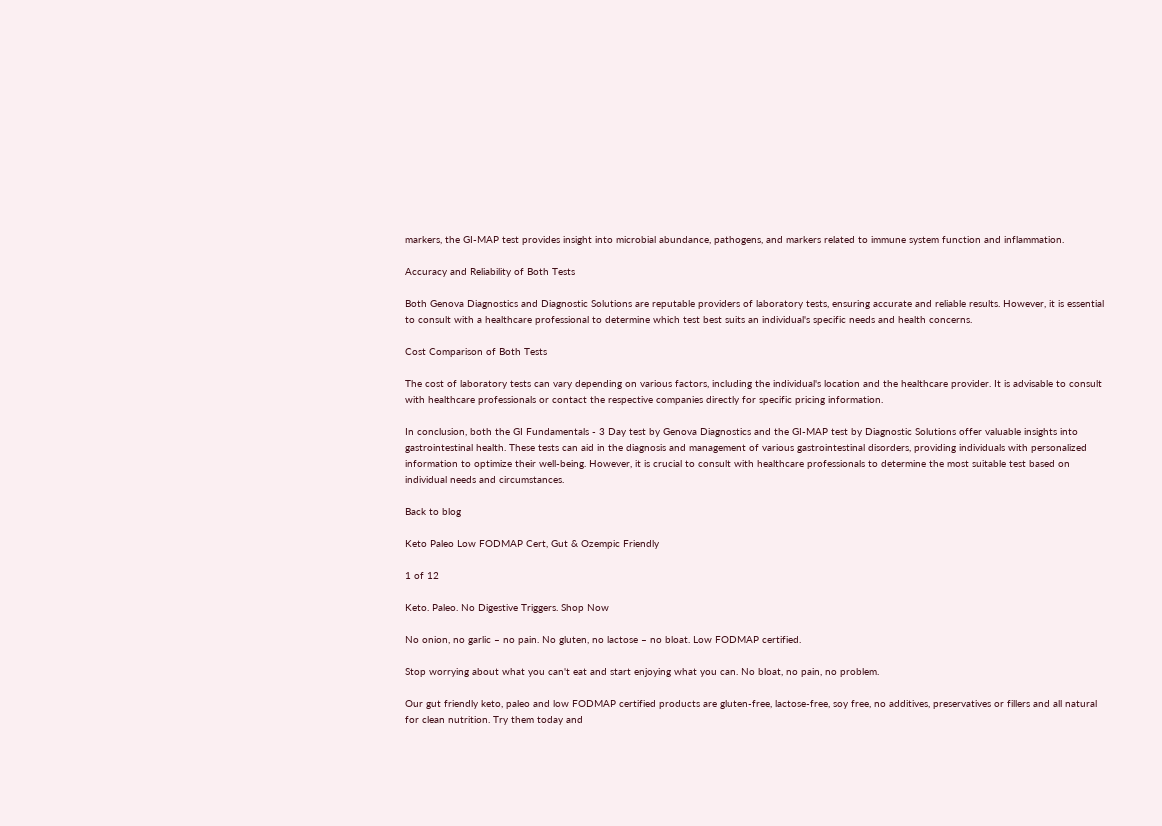markers, the GI-MAP test provides insight into microbial abundance, pathogens, and markers related to immune system function and inflammation.

Accuracy and Reliability of Both Tests

Both Genova Diagnostics and Diagnostic Solutions are reputable providers of laboratory tests, ensuring accurate and reliable results. However, it is essential to consult with a healthcare professional to determine which test best suits an individual's specific needs and health concerns.

Cost Comparison of Both Tests

The cost of laboratory tests can vary depending on various factors, including the individual's location and the healthcare provider. It is advisable to consult with healthcare professionals or contact the respective companies directly for specific pricing information.

In conclusion, both the GI Fundamentals - 3 Day test by Genova Diagnostics and the GI-MAP test by Diagnostic Solutions offer valuable insights into gastrointestinal health. These tests can aid in the diagnosis and management of various gastrointestinal disorders, providing individuals with personalized information to optimize their well-being. However, it is crucial to consult with healthcare professionals to determine the most suitable test based on individual needs and circumstances.

Back to blog

Keto Paleo Low FODMAP Cert, Gut & Ozempic Friendly

1 of 12

Keto. Paleo. No Digestive Triggers. Shop Now

No onion, no garlic – no pain. No gluten, no lactose – no bloat. Low FODMAP certified.

Stop worrying about what you can't eat and start enjoying what you can. No bloat, no pain, no problem.

Our gut friendly keto, paleo and low FODMAP certified products are gluten-free, lactose-free, soy free, no additives, preservatives or fillers and all natural for clean nutrition. Try them today and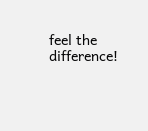feel the difference!